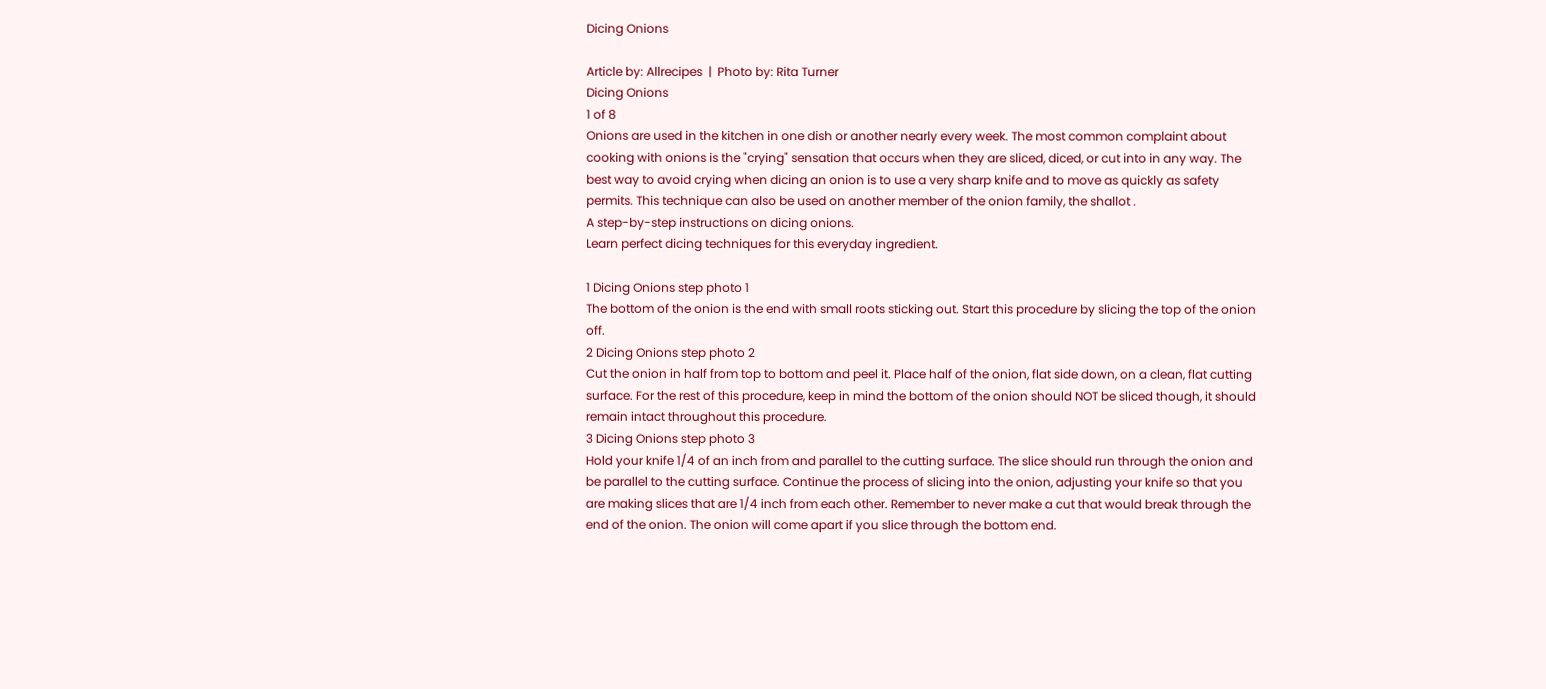Dicing Onions

Article by: Allrecipes  |  Photo by: Rita Turner
Dicing Onions
1 of 8
Onions are used in the kitchen in one dish or another nearly every week. The most common complaint about cooking with onions is the "crying" sensation that occurs when they are sliced, diced, or cut into in any way. The best way to avoid crying when dicing an onion is to use a very sharp knife and to move as quickly as safety permits. This technique can also be used on another member of the onion family, the shallot .
A step-by-step instructions on dicing onions.
Learn perfect dicing techniques for this everyday ingredient.

1 Dicing Onions step photo 1
The bottom of the onion is the end with small roots sticking out. Start this procedure by slicing the top of the onion off.
2 Dicing Onions step photo 2
Cut the onion in half from top to bottom and peel it. Place half of the onion, flat side down, on a clean, flat cutting surface. For the rest of this procedure, keep in mind the bottom of the onion should NOT be sliced though, it should remain intact throughout this procedure.
3 Dicing Onions step photo 3
Hold your knife 1/4 of an inch from and parallel to the cutting surface. The slice should run through the onion and be parallel to the cutting surface. Continue the process of slicing into the onion, adjusting your knife so that you are making slices that are 1/4 inch from each other. Remember to never make a cut that would break through the end of the onion. The onion will come apart if you slice through the bottom end.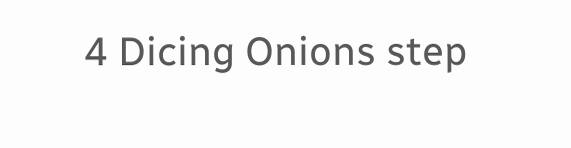4 Dicing Onions step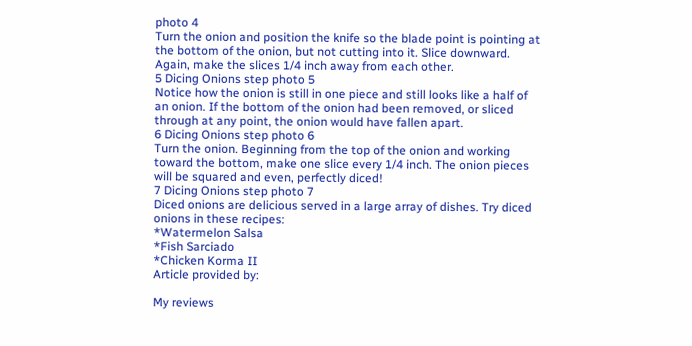photo 4
Turn the onion and position the knife so the blade point is pointing at the bottom of the onion, but not cutting into it. Slice downward. Again, make the slices 1/4 inch away from each other.
5 Dicing Onions step photo 5
Notice how the onion is still in one piece and still looks like a half of an onion. If the bottom of the onion had been removed, or sliced through at any point, the onion would have fallen apart.
6 Dicing Onions step photo 6
Turn the onion. Beginning from the top of the onion and working toward the bottom, make one slice every 1/4 inch. The onion pieces will be squared and even, perfectly diced!
7 Dicing Onions step photo 7
Diced onions are delicious served in a large array of dishes. Try diced onions in these recipes:
*Watermelon Salsa
*Fish Sarciado
*Chicken Korma II
Article provided by:

My reviews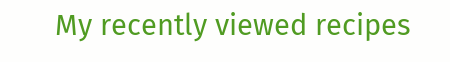My recently viewed recipes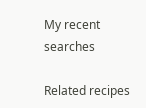My recent searches

Related recipes